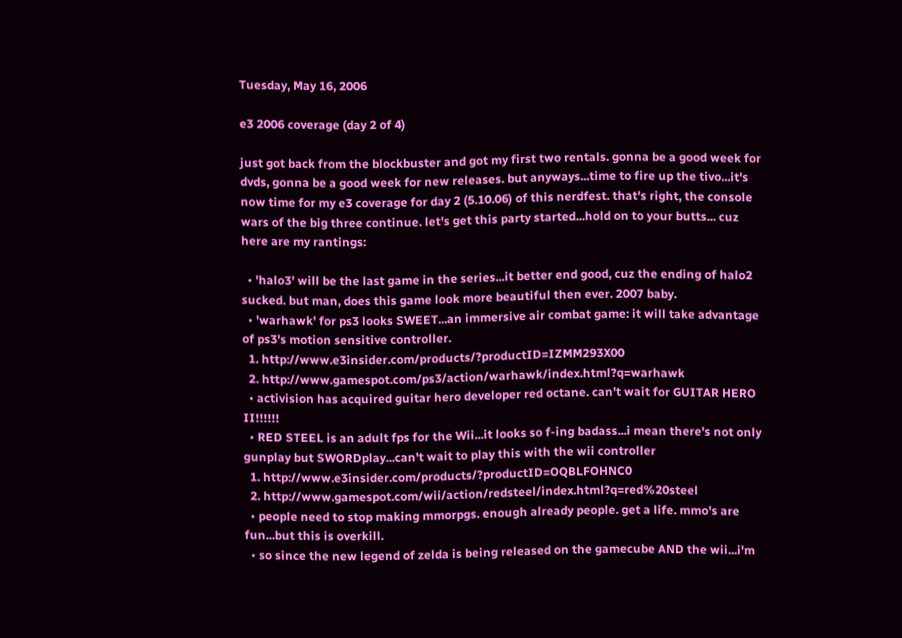Tuesday, May 16, 2006

e3 2006 coverage (day 2 of 4)

just got back from the blockbuster and got my first two rentals. gonna be a good week for dvds, gonna be a good week for new releases. but anyways...time to fire up the tivo...it's now time for my e3 coverage for day 2 (5.10.06) of this nerdfest. that's right, the console wars of the big three continue. let's get this party started...hold on to your butts... cuz here are my rantings:

  • 'halo3' will be the last game in the series...it better end good, cuz the ending of halo2 sucked. but man, does this game look more beautiful then ever. 2007 baby.
  • 'warhawk' for ps3 looks SWEET...an immersive air combat game: it will take advantage of ps3's motion sensitive controller.
  1. http://www.e3insider.com/products/?productID=IZMM293X00
  2. http://www.gamespot.com/ps3/action/warhawk/index.html?q=warhawk
  • activision has acquired guitar hero developer red octane. can't wait for GUITAR HERO II!!!!!!
  • RED STEEL is an adult fps for the Wii...it looks so f-ing badass...i mean there's not only gunplay but SWORDplay...can't wait to play this with the wii controller
  1. http://www.e3insider.com/products/?productID=OQBLFOHNC0
  2. http://www.gamespot.com/wii/action/redsteel/index.html?q=red%20steel
  • people need to stop making mmorpgs. enough already people. get a life. mmo's are fun...but this is overkill.
  • so since the new legend of zelda is being released on the gamecube AND the wii...i'm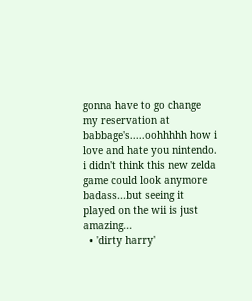gonna have to go change my reservation at babbage's.....oohhhhh how i love and hate you nintendo. i didn't think this new zelda game could look anymore badass...but seeing it played on the wii is just amazing...
  • 'dirty harry'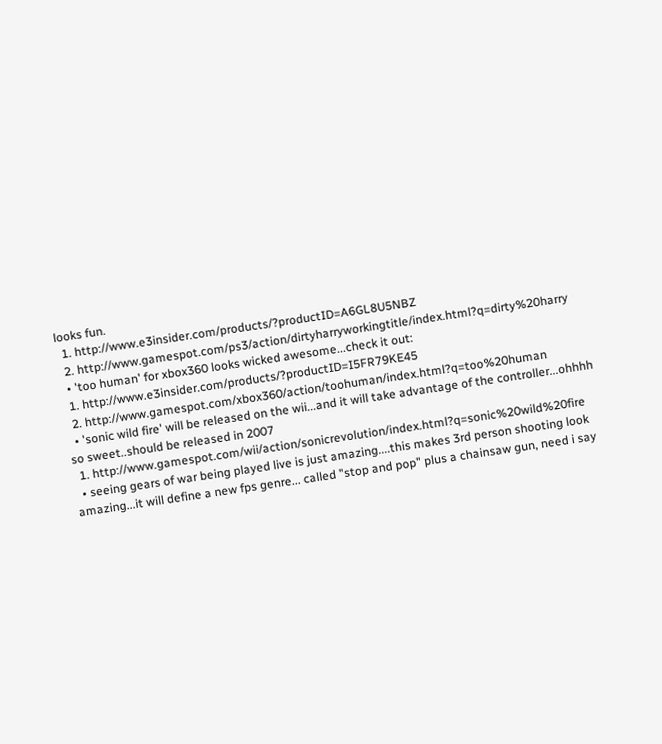looks fun.
  1. http://www.e3insider.com/products/?productID=A6GL8U5NBZ
  2. http://www.gamespot.com/ps3/action/dirtyharryworkingtitle/index.html?q=dirty%20harry
  • 'too human' for xbox360 looks wicked awesome...check it out:
  1. http://www.e3insider.com/products/?productID=I5FR79KE45
  2. http://www.gamespot.com/xbox360/action/toohuman/index.html?q=too%20human
  • 'sonic wild fire' will be released on the wii...and it will take advantage of the controller...ohhhh so sweet..should be released in 2007
  1. http://www.gamespot.com/wii/action/sonicrevolution/index.html?q=sonic%20wild%20fire
  • seeing gears of war being played live is just amazing....this makes 3rd person shooting look amazing...it will define a new fps genre... called "stop and pop" plus a chainsaw gun, need i say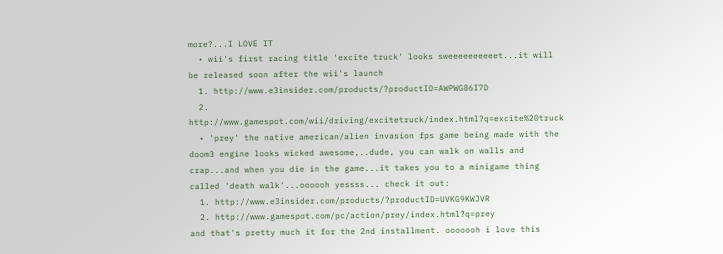more?...I LOVE IT
  • wii's first racing title 'excite truck' looks sweeeeeeeeeet...it will be released soon after the wii's launch
  1. http://www.e3insider.com/products/?productID=AWPWG86I7D
  2. http://www.gamespot.com/wii/driving/excitetruck/index.html?q=excite%20truck
  • 'prey' the native american/alien invasion fps game being made with the doom3 engine looks wicked awesome,..dude, you can walk on walls and crap...and when you die in the game...it takes you to a minigame thing called 'death walk'...oooooh yessss... check it out:
  1. http://www.e3insider.com/products/?productID=UVKG9KWJVR
  2. http://www.gamespot.com/pc/action/prey/index.html?q=prey
and that's pretty much it for the 2nd installment. ooooooh i love this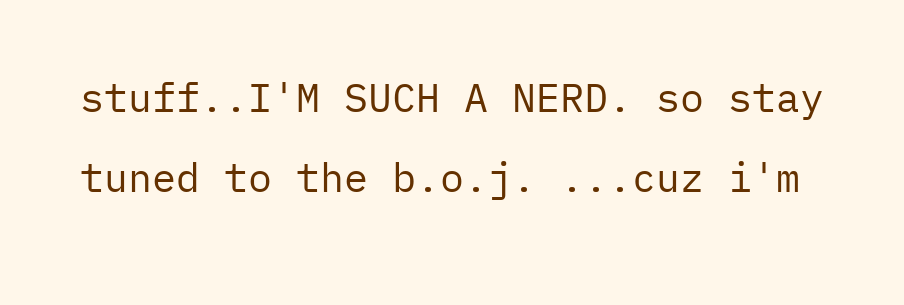stuff..I'M SUCH A NERD. so stay tuned to the b.o.j. ...cuz i'm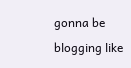gonna be blogging like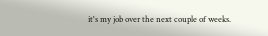it's my job over the next couple of weeks.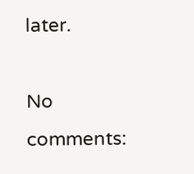later.

No comments: